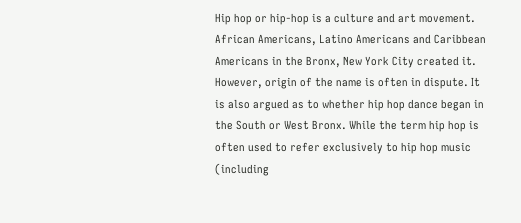Hip hop or hip-hop is a culture and art movement.  African Americans, Latino Americans and Caribbean Americans in the Bronx, New York City created it. However, origin of the name is often in dispute. It is also argued as to whether hip hop dance began in the South or West Bronx. While the term hip hop is often used to refer exclusively to hip hop music (including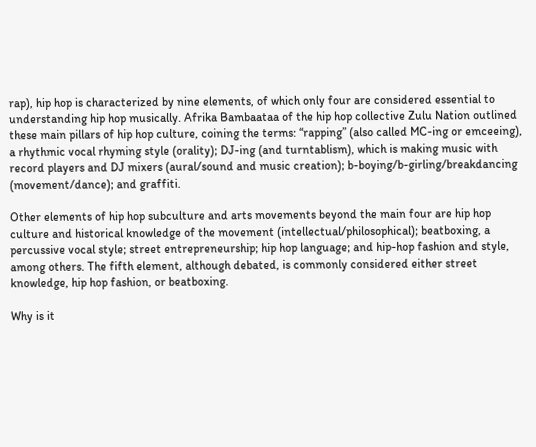rap), hip hop is characterized by nine elements, of which only four are considered essential to understanding hip hop musically. Afrika Bambaataa of the hip hop collective Zulu Nation outlined these main pillars of hip hop culture, coining the terms: “rapping” (also called MC-ing or emceeing), a rhythmic vocal rhyming style (orality); DJ-ing (and turntablism), which is making music with record players and DJ mixers (aural/sound and music creation); b-boying/b-girling/breakdancing (movement/dance); and graffiti.

Other elements of hip hop subculture and arts movements beyond the main four are hip hop culture and historical knowledge of the movement (intellectual/philosophical); beatboxing, a percussive vocal style; street entrepreneurship; hip hop language; and hip-hop fashion and style, among others. The fifth element, although debated, is commonly considered either street knowledge, hip hop fashion, or beatboxing.

Why is it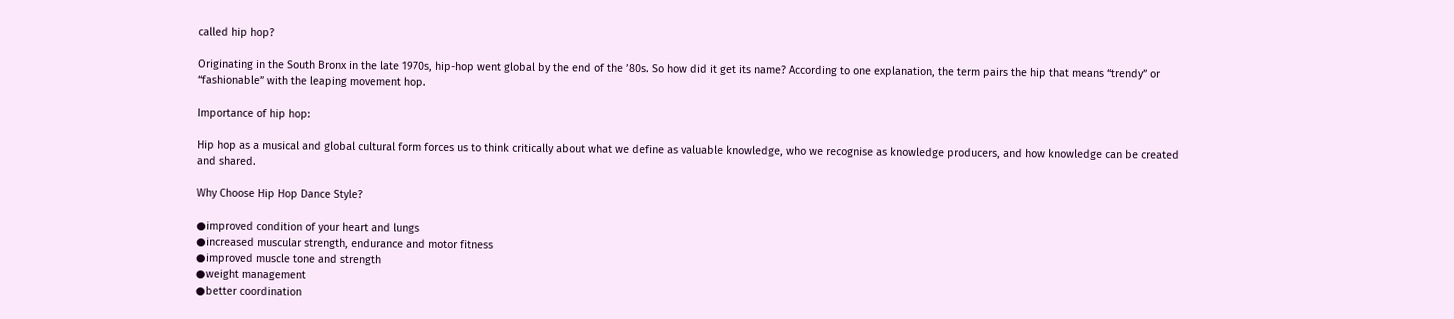called hip hop?

Originating in the South Bronx in the late 1970s, hip-hop went global by the end of the ’80s. So how did it get its name? According to one explanation, the term pairs the hip that means “trendy” or “fashionable” with the leaping movement hop.

Importance of hip hop:

Hip hop as a musical and global cultural form forces us to think critically about what we define as valuable knowledge, who we recognise as knowledge producers, and how knowledge can be created and shared.

Why Choose Hip Hop Dance Style?

●improved condition of your heart and lungs
●increased muscular strength, endurance and motor fitness
●improved muscle tone and strength
●weight management
●better coordination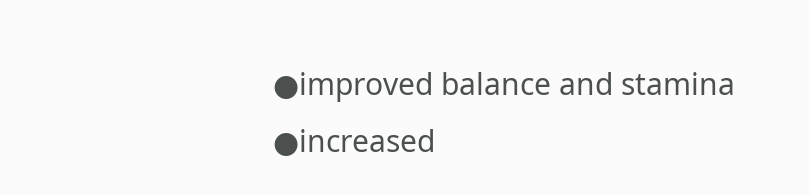●improved balance and stamina
●increased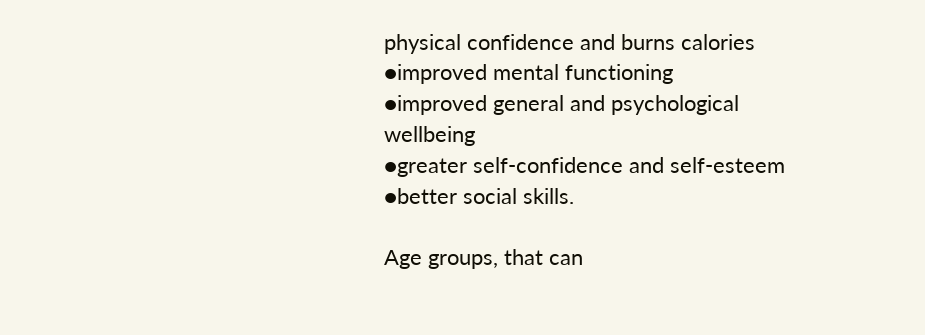physical confidence and burns calories
●improved mental functioning
●improved general and psychological wellbeing
●greater self-confidence and self-esteem
●better social skills.

Age groups, that can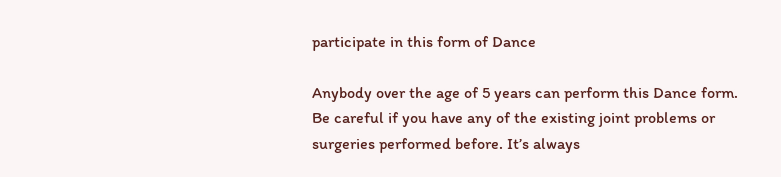participate in this form of Dance

Anybody over the age of 5 years can perform this Dance form. Be careful if you have any of the existing joint problems or surgeries performed before. It’s always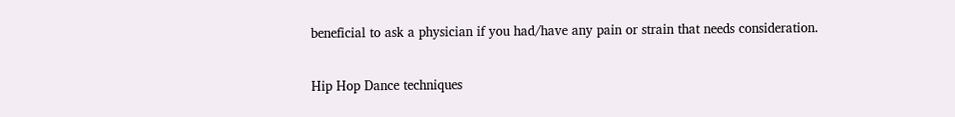beneficial to ask a physician if you had/have any pain or strain that needs consideration.

Hip Hop Dance techniques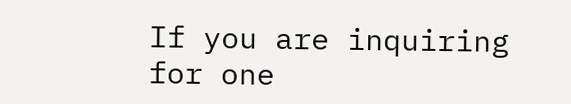If you are inquiring for one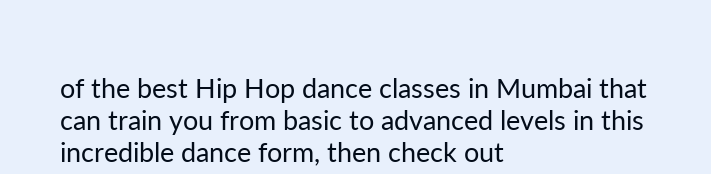of the best Hip Hop dance classes in Mumbai that can train you from basic to advanced levels in this incredible dance form, then check out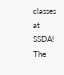classes at SSDA! The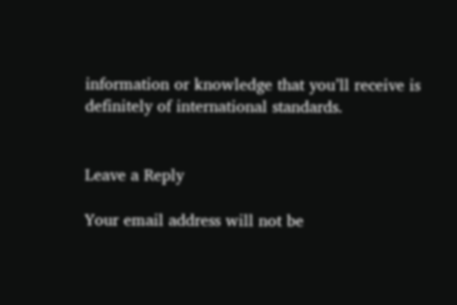information or knowledge that you’ll receive is definitely of international standards.


Leave a Reply

Your email address will not be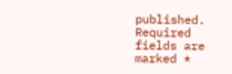published. Required fields are marked *